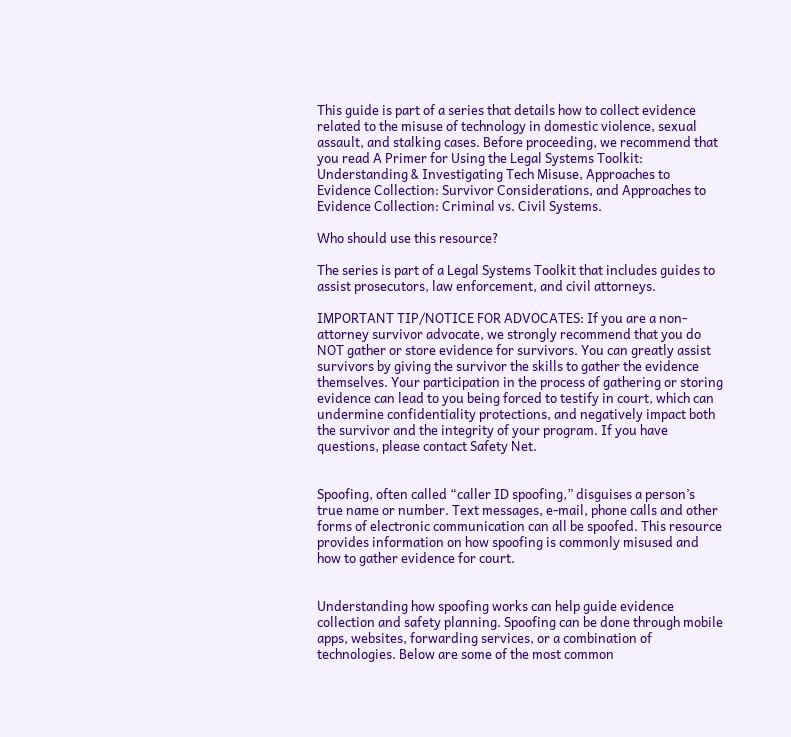This guide is part of a series that details how to collect evidence related to the misuse of technology in domestic violence, sexual assault, and stalking cases. Before proceeding, we recommend that you read A Primer for Using the Legal Systems Toolkit: Understanding & Investigating Tech Misuse, Approaches to Evidence Collection: Survivor Considerations, and Approaches to Evidence Collection: Criminal vs. Civil Systems.

Who should use this resource?

The series is part of a Legal Systems Toolkit that includes guides to assist prosecutors, law enforcement, and civil attorneys.

IMPORTANT TIP/NOTICE FOR ADVOCATES: If you are a non-attorney survivor advocate, we strongly recommend that you do NOT gather or store evidence for survivors. You can greatly assist survivors by giving the survivor the skills to gather the evidence themselves. Your participation in the process of gathering or storing evidence can lead to you being forced to testify in court, which can undermine confidentiality protections, and negatively impact both the survivor and the integrity of your program. If you have questions, please contact Safety Net.


Spoofing, often called “caller ID spoofing,” disguises a person’s true name or number. Text messages, e-mail, phone calls and other forms of electronic communication can all be spoofed. This resource provides information on how spoofing is commonly misused and how to gather evidence for court.


Understanding how spoofing works can help guide evidence collection and safety planning. Spoofing can be done through mobile apps, websites, forwarding services, or a combination of technologies. Below are some of the most common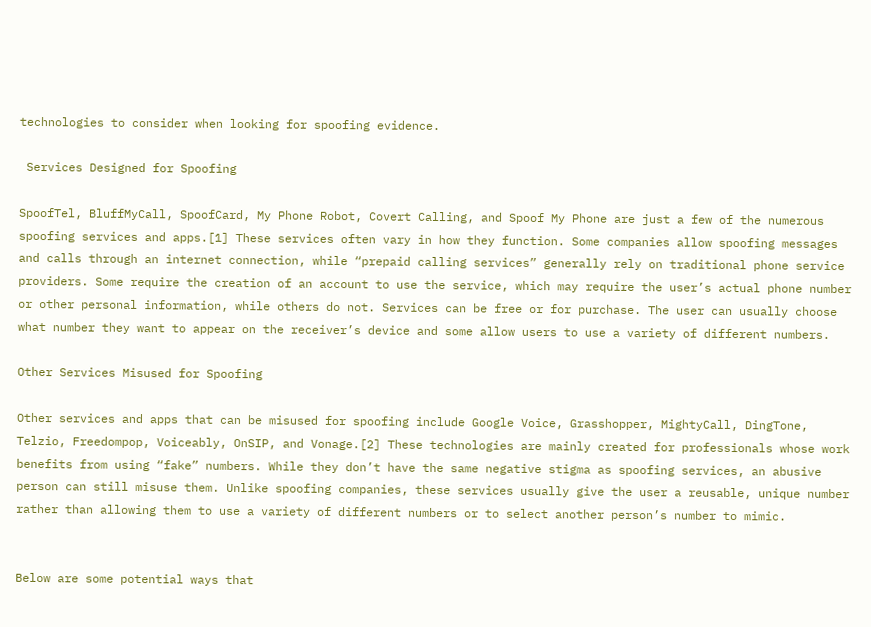technologies to consider when looking for spoofing evidence.

 Services Designed for Spoofing

SpoofTel, BluffMyCall, SpoofCard, My Phone Robot, Covert Calling, and Spoof My Phone are just a few of the numerous spoofing services and apps.[1] These services often vary in how they function. Some companies allow spoofing messages and calls through an internet connection, while “prepaid calling services” generally rely on traditional phone service providers. Some require the creation of an account to use the service, which may require the user’s actual phone number or other personal information, while others do not. Services can be free or for purchase. The user can usually choose what number they want to appear on the receiver’s device and some allow users to use a variety of different numbers.

Other Services Misused for Spoofing

Other services and apps that can be misused for spoofing include Google Voice, Grasshopper, MightyCall, DingTone, Telzio, Freedompop, Voiceably, OnSIP, and Vonage.[2] These technologies are mainly created for professionals whose work benefits from using “fake” numbers. While they don’t have the same negative stigma as spoofing services, an abusive person can still misuse them. Unlike spoofing companies, these services usually give the user a reusable, unique number rather than allowing them to use a variety of different numbers or to select another person’s number to mimic.


Below are some potential ways that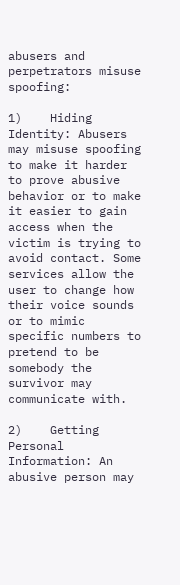abusers and perpetrators misuse spoofing:

1)    Hiding Identity: Abusers may misuse spoofing to make it harder to prove abusive behavior or to make it easier to gain access when the victim is trying to avoid contact. Some services allow the user to change how their voice sounds or to mimic specific numbers to pretend to be somebody the survivor may communicate with.

2)    Getting Personal Information: An abusive person may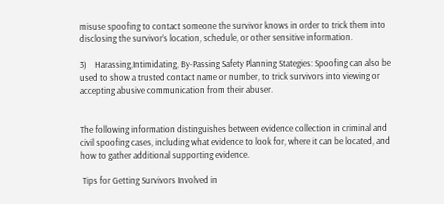misuse spoofing to contact someone the survivor knows in order to trick them into disclosing the survivor’s location, schedule, or other sensitive information.

3)    Harassing,Intimidating, By-Passing Safety Planning Stategies: Spoofing can also be used to show a trusted contact name or number, to trick survivors into viewing or accepting abusive communication from their abuser.


The following information distinguishes between evidence collection in criminal and civil spoofing cases, including what evidence to look for, where it can be located, and how to gather additional supporting evidence.

 Tips for Getting Survivors Involved in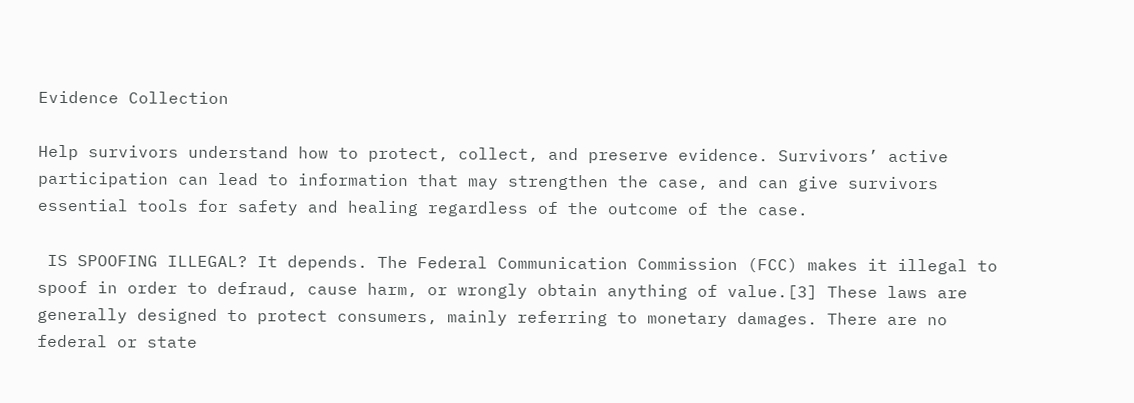Evidence Collection

Help survivors understand how to protect, collect, and preserve evidence. Survivors’ active participation can lead to information that may strengthen the case, and can give survivors essential tools for safety and healing regardless of the outcome of the case.

 IS SPOOFING ILLEGAL? It depends. The Federal Communication Commission (FCC) makes it illegal to spoof in order to defraud, cause harm, or wrongly obtain anything of value.[3] These laws are generally designed to protect consumers, mainly referring to monetary damages. There are no federal or state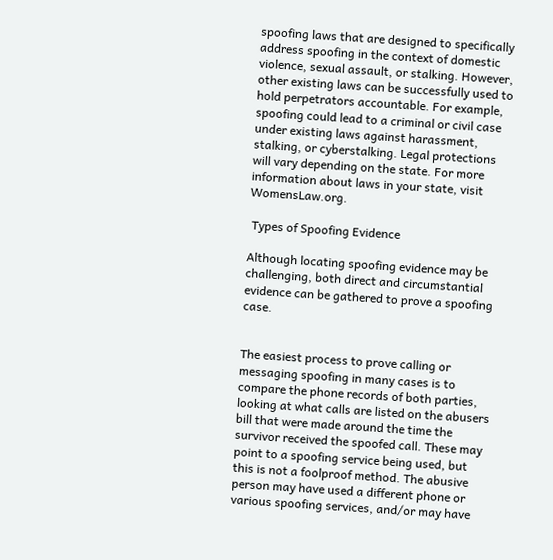spoofing laws that are designed to specifically address spoofing in the context of domestic violence, sexual assault, or stalking. However, other existing laws can be successfully used to hold perpetrators accountable. For example, spoofing could lead to a criminal or civil case under existing laws against harassment, stalking, or cyberstalking. Legal protections will vary depending on the state. For more information about laws in your state, visit WomensLaw.org.

 Types of Spoofing Evidence

Although locating spoofing evidence may be challenging, both direct and circumstantial evidence can be gathered to prove a spoofing case.


The easiest process to prove calling or messaging spoofing in many cases is to compare the phone records of both parties, looking at what calls are listed on the abusers bill that were made around the time the survivor received the spoofed call. These may point to a spoofing service being used, but this is not a foolproof method. The abusive person may have used a different phone or various spoofing services, and/or may have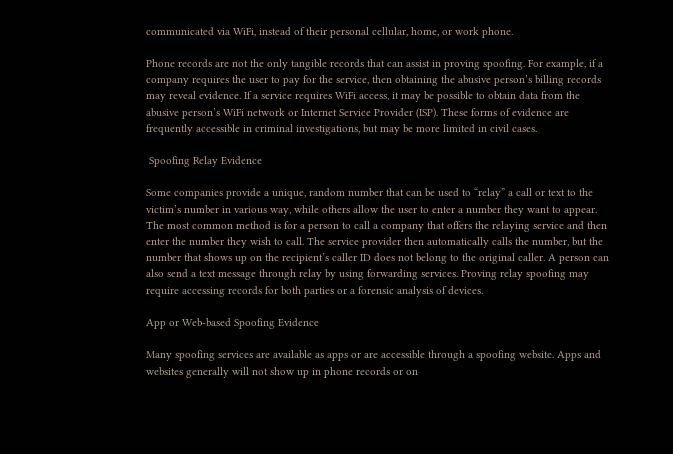communicated via WiFi, instead of their personal cellular, home, or work phone.

Phone records are not the only tangible records that can assist in proving spoofing. For example, if a company requires the user to pay for the service, then obtaining the abusive person’s billing records may reveal evidence. If a service requires WiFi access, it may be possible to obtain data from the abusive person’s WiFi network or Internet Service Provider (ISP). These forms of evidence are frequently accessible in criminal investigations, but may be more limited in civil cases.

 Spoofing Relay Evidence

Some companies provide a unique, random number that can be used to “relay” a call or text to the victim’s number in various way, while others allow the user to enter a number they want to appear. The most common method is for a person to call a company that offers the relaying service and then enter the number they wish to call. The service provider then automatically calls the number, but the number that shows up on the recipient’s caller ID does not belong to the original caller. A person can also send a text message through relay by using forwarding services. Proving relay spoofing may require accessing records for both parties or a forensic analysis of devices.

App or Web-based Spoofing Evidence

Many spoofing services are available as apps or are accessible through a spoofing website. Apps and websites generally will not show up in phone records or on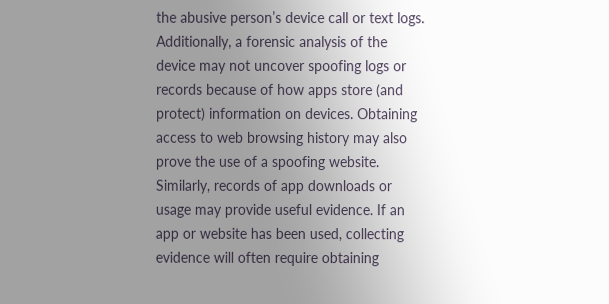the abusive person’s device call or text logs. Additionally, a forensic analysis of the device may not uncover spoofing logs or records because of how apps store (and protect) information on devices. Obtaining access to web browsing history may also prove the use of a spoofing website. Similarly, records of app downloads or usage may provide useful evidence. If an app or website has been used, collecting evidence will often require obtaining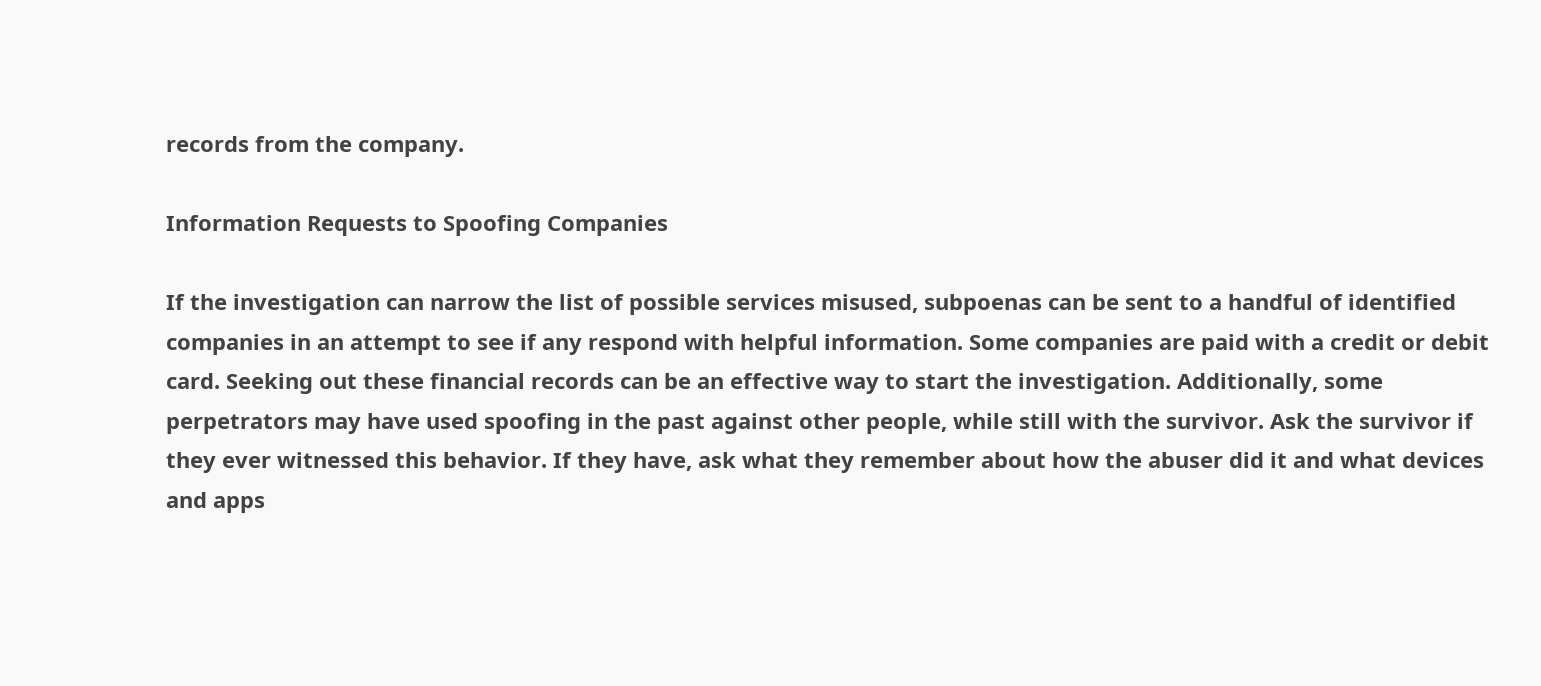records from the company.

Information Requests to Spoofing Companies

If the investigation can narrow the list of possible services misused, subpoenas can be sent to a handful of identified companies in an attempt to see if any respond with helpful information. Some companies are paid with a credit or debit card. Seeking out these financial records can be an effective way to start the investigation. Additionally, some perpetrators may have used spoofing in the past against other people, while still with the survivor. Ask the survivor if they ever witnessed this behavior. If they have, ask what they remember about how the abuser did it and what devices and apps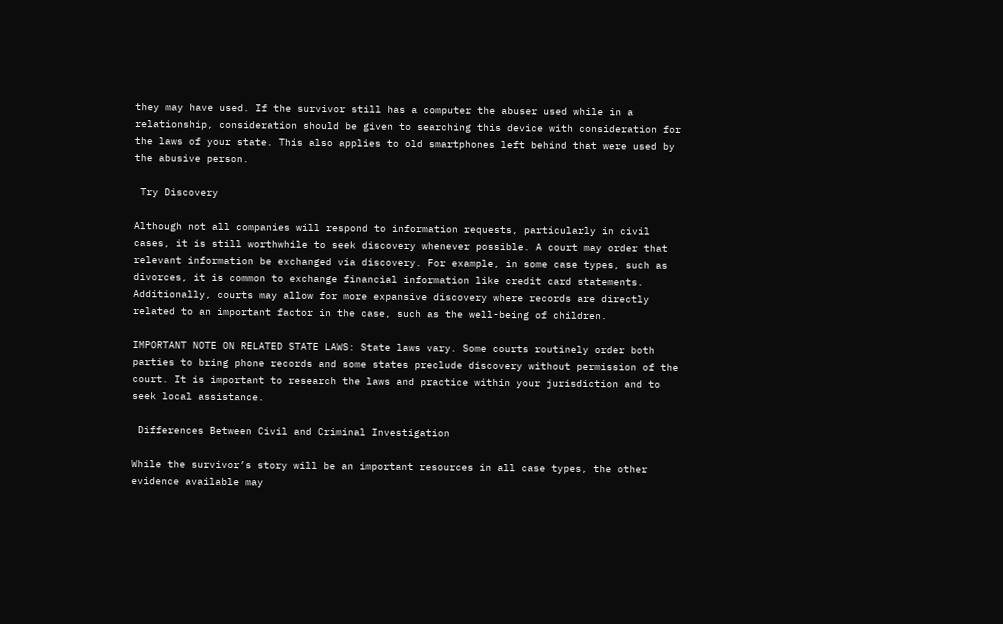they may have used. If the survivor still has a computer the abuser used while in a relationship, consideration should be given to searching this device with consideration for the laws of your state. This also applies to old smartphones left behind that were used by the abusive person.

 Try Discovery

Although not all companies will respond to information requests, particularly in civil cases, it is still worthwhile to seek discovery whenever possible. A court may order that relevant information be exchanged via discovery. For example, in some case types, such as divorces, it is common to exchange financial information like credit card statements. Additionally, courts may allow for more expansive discovery where records are directly related to an important factor in the case, such as the well-being of children.

IMPORTANT NOTE ON RELATED STATE LAWS: State laws vary. Some courts routinely order both parties to bring phone records and some states preclude discovery without permission of the court. It is important to research the laws and practice within your jurisdiction and to seek local assistance.

 Differences Between Civil and Criminal Investigation

While the survivor’s story will be an important resources in all case types, the other evidence available may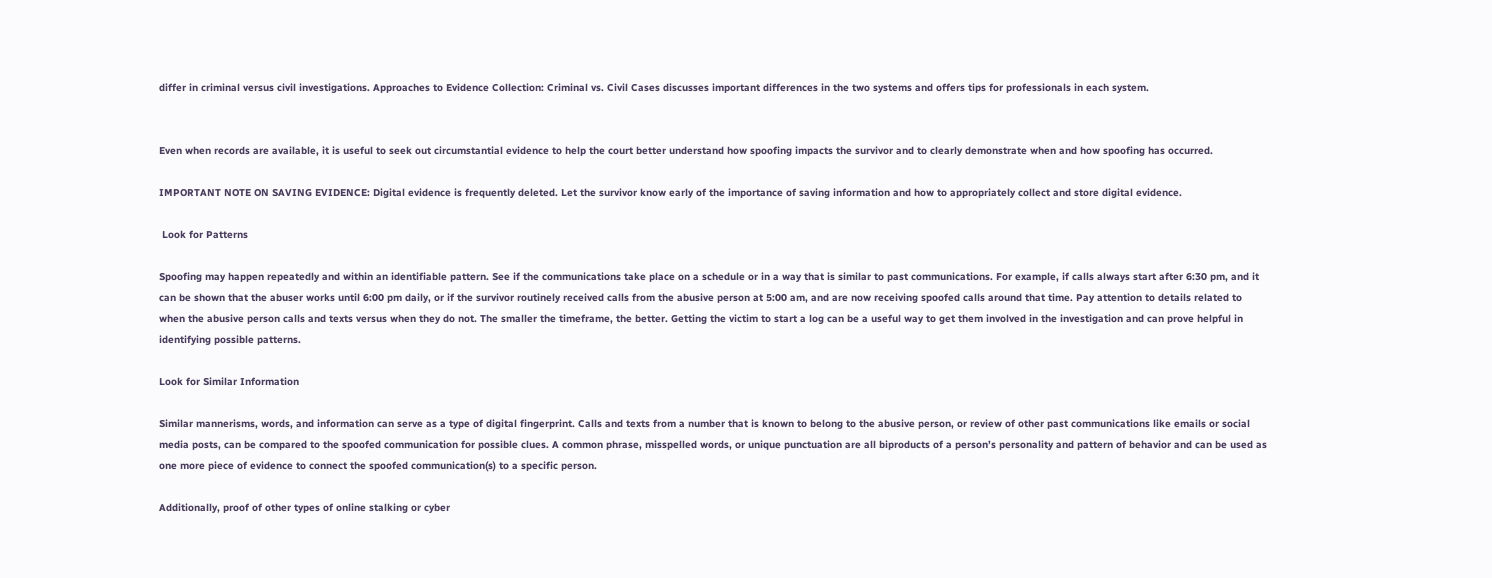differ in criminal versus civil investigations. Approaches to Evidence Collection: Criminal vs. Civil Cases discusses important differences in the two systems and offers tips for professionals in each system.


Even when records are available, it is useful to seek out circumstantial evidence to help the court better understand how spoofing impacts the survivor and to clearly demonstrate when and how spoofing has occurred.

IMPORTANT NOTE ON SAVING EVIDENCE: Digital evidence is frequently deleted. Let the survivor know early of the importance of saving information and how to appropriately collect and store digital evidence.

 Look for Patterns

Spoofing may happen repeatedly and within an identifiable pattern. See if the communications take place on a schedule or in a way that is similar to past communications. For example, if calls always start after 6:30 pm, and it can be shown that the abuser works until 6:00 pm daily, or if the survivor routinely received calls from the abusive person at 5:00 am, and are now receiving spoofed calls around that time. Pay attention to details related to when the abusive person calls and texts versus when they do not. The smaller the timeframe, the better. Getting the victim to start a log can be a useful way to get them involved in the investigation and can prove helpful in identifying possible patterns.

Look for Similar Information

Similar mannerisms, words, and information can serve as a type of digital fingerprint. Calls and texts from a number that is known to belong to the abusive person, or review of other past communications like emails or social media posts, can be compared to the spoofed communication for possible clues. A common phrase, misspelled words, or unique punctuation are all biproducts of a person’s personality and pattern of behavior and can be used as one more piece of evidence to connect the spoofed communication(s) to a specific person.

Additionally, proof of other types of online stalking or cyber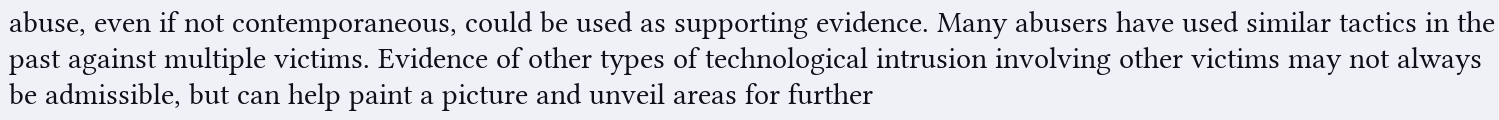abuse, even if not contemporaneous, could be used as supporting evidence. Many abusers have used similar tactics in the past against multiple victims. Evidence of other types of technological intrusion involving other victims may not always be admissible, but can help paint a picture and unveil areas for further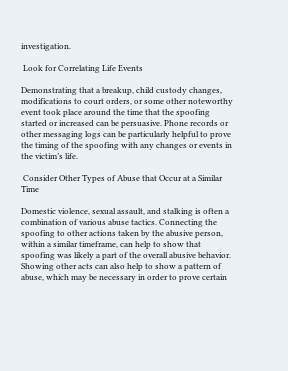investigation.

 Look for Correlating Life Events

Demonstrating that a breakup, child custody changes, modifications to court orders, or some other noteworthy event took place around the time that the spoofing started or increased can be persuasive. Phone records or other messaging logs can be particularly helpful to prove the timing of the spoofing with any changes or events in the victim’s life.

 Consider Other Types of Abuse that Occur at a Similar Time

Domestic violence, sexual assault, and stalking is often a combination of various abuse tactics. Connecting the spoofing to other actions taken by the abusive person, within a similar timeframe, can help to show that spoofing was likely a part of the overall abusive behavior. Showing other acts can also help to show a pattern of abuse, which may be necessary in order to prove certain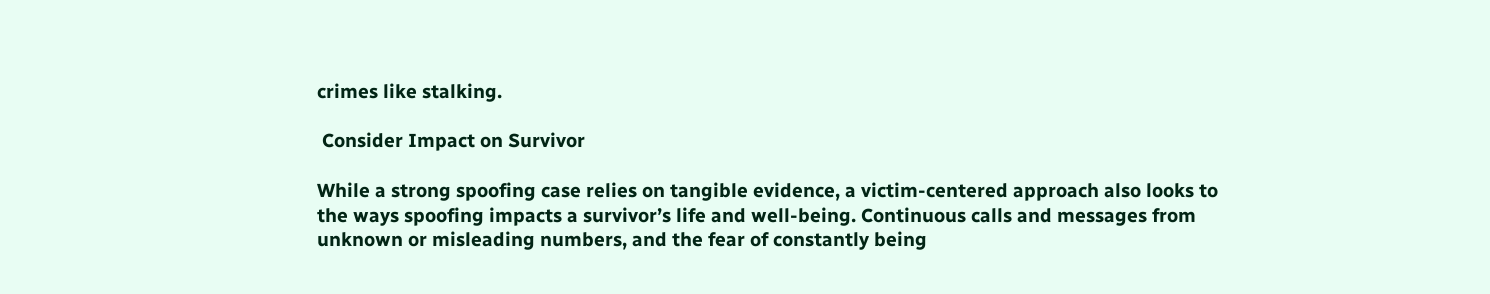crimes like stalking.

 Consider Impact on Survivor

While a strong spoofing case relies on tangible evidence, a victim-centered approach also looks to the ways spoofing impacts a survivor’s life and well-being. Continuous calls and messages from unknown or misleading numbers, and the fear of constantly being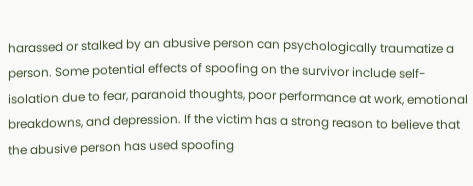harassed or stalked by an abusive person can psychologically traumatize a person. Some potential effects of spoofing on the survivor include self-isolation due to fear, paranoid thoughts, poor performance at work, emotional breakdowns, and depression. If the victim has a strong reason to believe that the abusive person has used spoofing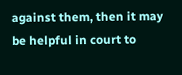against them, then it may be helpful in court to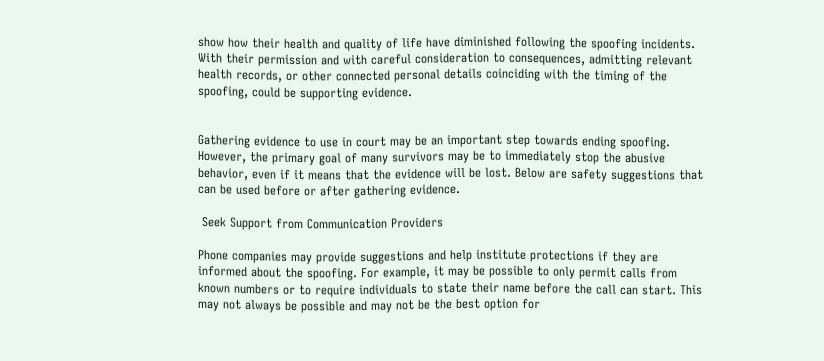show how their health and quality of life have diminished following the spoofing incidents. With their permission and with careful consideration to consequences, admitting relevant health records, or other connected personal details coinciding with the timing of the spoofing, could be supporting evidence.


Gathering evidence to use in court may be an important step towards ending spoofing. However, the primary goal of many survivors may be to immediately stop the abusive behavior, even if it means that the evidence will be lost. Below are safety suggestions that can be used before or after gathering evidence.

 Seek Support from Communication Providers

Phone companies may provide suggestions and help institute protections if they are informed about the spoofing. For example, it may be possible to only permit calls from known numbers or to require individuals to state their name before the call can start. This may not always be possible and may not be the best option for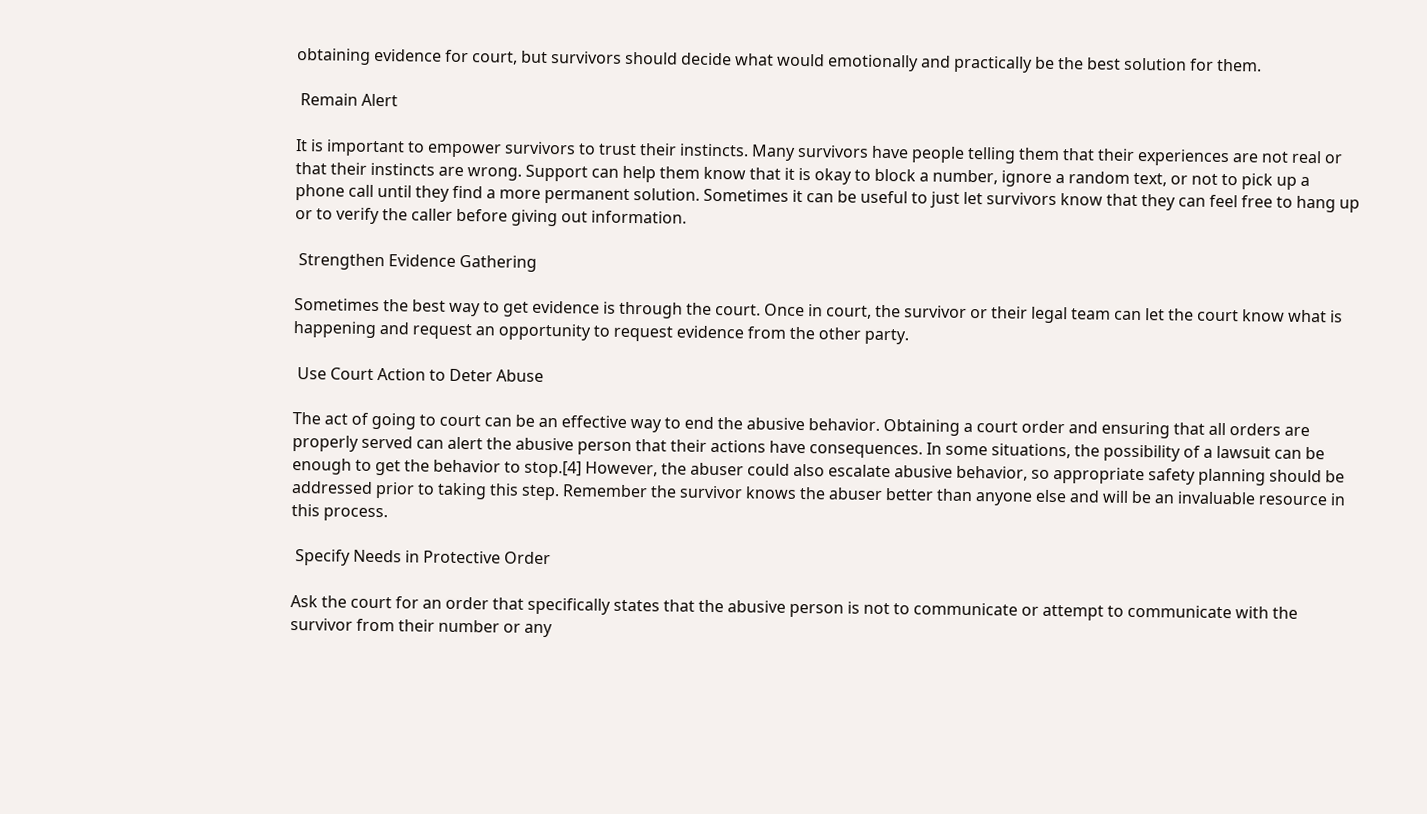obtaining evidence for court, but survivors should decide what would emotionally and practically be the best solution for them.

 Remain Alert

It is important to empower survivors to trust their instincts. Many survivors have people telling them that their experiences are not real or that their instincts are wrong. Support can help them know that it is okay to block a number, ignore a random text, or not to pick up a phone call until they find a more permanent solution. Sometimes it can be useful to just let survivors know that they can feel free to hang up or to verify the caller before giving out information.

 Strengthen Evidence Gathering

Sometimes the best way to get evidence is through the court. Once in court, the survivor or their legal team can let the court know what is happening and request an opportunity to request evidence from the other party.

 Use Court Action to Deter Abuse

The act of going to court can be an effective way to end the abusive behavior. Obtaining a court order and ensuring that all orders are properly served can alert the abusive person that their actions have consequences. In some situations, the possibility of a lawsuit can be enough to get the behavior to stop.[4] However, the abuser could also escalate abusive behavior, so appropriate safety planning should be addressed prior to taking this step. Remember the survivor knows the abuser better than anyone else and will be an invaluable resource in this process.

 Specify Needs in Protective Order

Ask the court for an order that specifically states that the abusive person is not to communicate or attempt to communicate with the survivor from their number or any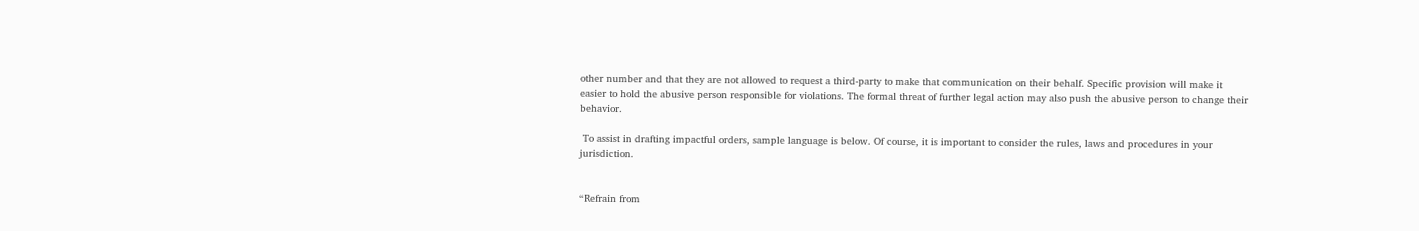other number and that they are not allowed to request a third-party to make that communication on their behalf. Specific provision will make it easier to hold the abusive person responsible for violations. The formal threat of further legal action may also push the abusive person to change their behavior.

 To assist in drafting impactful orders, sample language is below. Of course, it is important to consider the rules, laws and procedures in your jurisdiction.


“Refrain from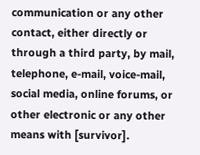communication or any other contact, either directly or through a third party, by mail, telephone, e-mail, voice-mail, social media, online forums, or other electronic or any other means with [survivor].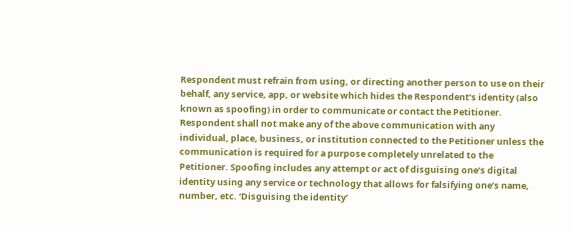Respondent must refrain from using, or directing another person to use on their behalf, any service, app, or website which hides the Respondent’s identity (also known as spoofing) in order to communicate or contact the Petitioner. Respondent shall not make any of the above communication with any individual, place, business, or institution connected to the Petitioner unless the communication is required for a purpose completely unrelated to the Petitioner. Spoofing includes any attempt or act of disguising one’s digital identity using any service or technology that allows for falsifying one’s name, number, etc. ‘Disguising the identity’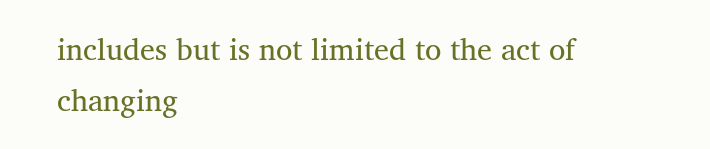includes but is not limited to the act of changing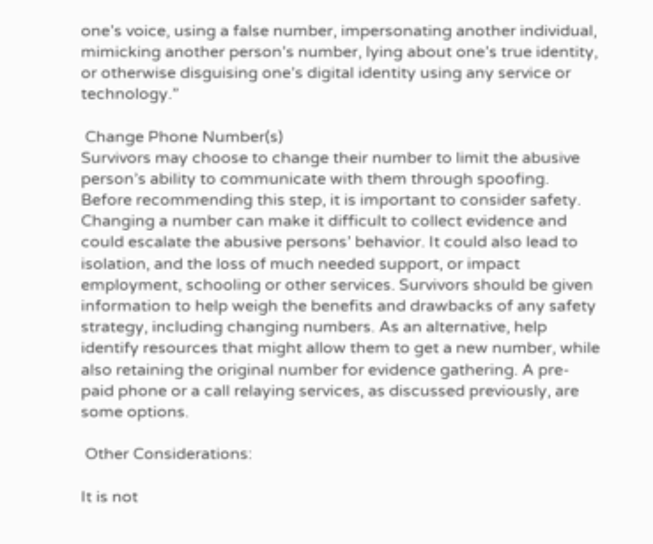one’s voice, using a false number, impersonating another individual, mimicking another person’s number, lying about one’s true identity, or otherwise disguising one’s digital identity using any service or technology.”

 Change Phone Number(s)
Survivors may choose to change their number to limit the abusive person’s ability to communicate with them through spoofing. Before recommending this step, it is important to consider safety. Changing a number can make it difficult to collect evidence and could escalate the abusive persons’ behavior. It could also lead to isolation, and the loss of much needed support, or impact employment, schooling or other services. Survivors should be given information to help weigh the benefits and drawbacks of any safety strategy, including changing numbers. As an alternative, help identify resources that might allow them to get a new number, while also retaining the original number for evidence gathering. A pre-paid phone or a call relaying services, as discussed previously, are some options.

 Other Considerations:

It is not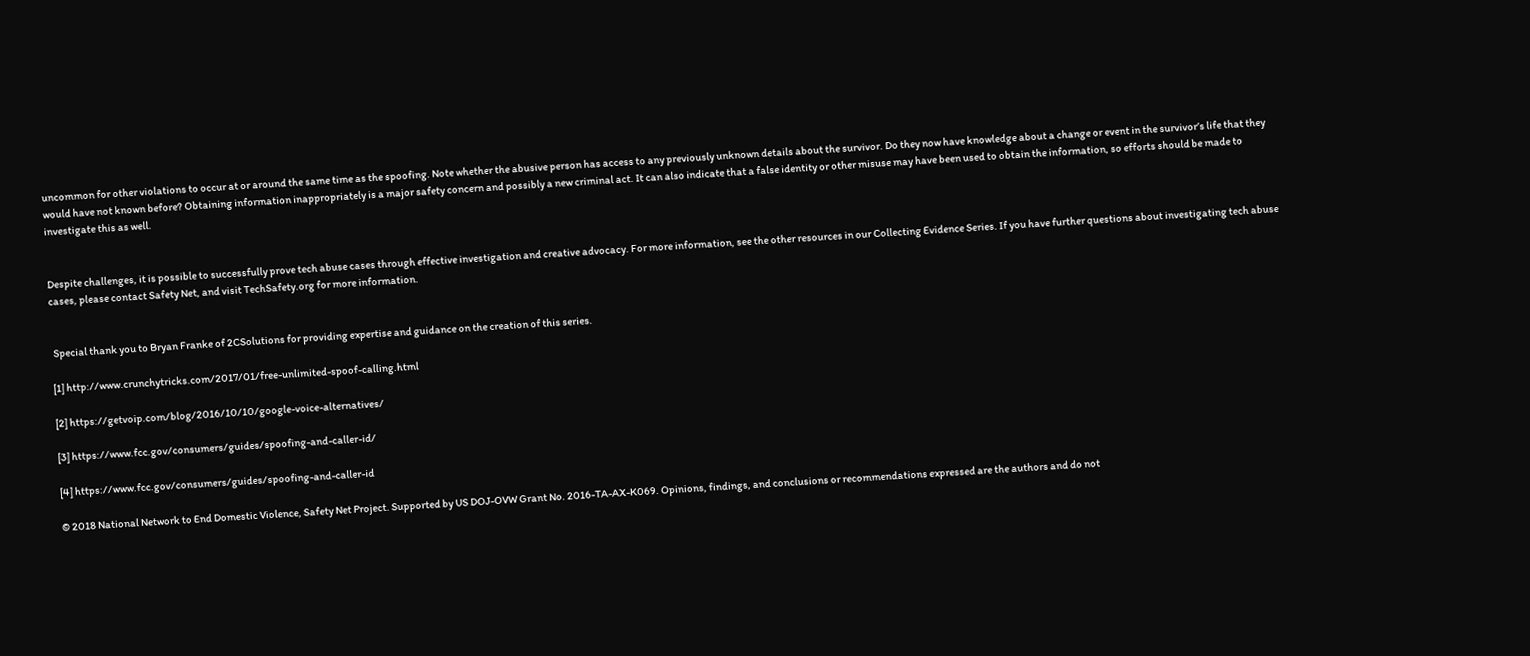uncommon for other violations to occur at or around the same time as the spoofing. Note whether the abusive person has access to any previously unknown details about the survivor. Do they now have knowledge about a change or event in the survivor’s life that they would have not known before? Obtaining information inappropriately is a major safety concern and possibly a new criminal act. It can also indicate that a false identity or other misuse may have been used to obtain the information, so efforts should be made to investigate this as well.


Despite challenges, it is possible to successfully prove tech abuse cases through effective investigation and creative advocacy. For more information, see the other resources in our Collecting Evidence Series. If you have further questions about investigating tech abuse cases, please contact Safety Net, and visit TechSafety.org for more information.


 Special thank you to Bryan Franke of 2CSolutions for providing expertise and guidance on the creation of this series.

[1] http://www.crunchytricks.com/2017/01/free-unlimited-spoof-calling.html

[2] https://getvoip.com/blog/2016/10/10/google-voice-alternatives/

[3] https://www.fcc.gov/consumers/guides/spoofing-and-caller-id/

[4] https://www.fcc.gov/consumers/guides/spoofing-and-caller-id

© 2018 National Network to End Domestic Violence, Safety Net Project. Supported by US DOJ-OVW Grant No. 2016-TA-AX-K069. Opinions, findings, and conclusions or recommendations expressed are the authors and do not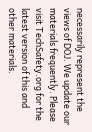necessarily represent the views of DOJ. We update our materials frequently. Please visit TechSafety.org for the latest version of this and other materials.